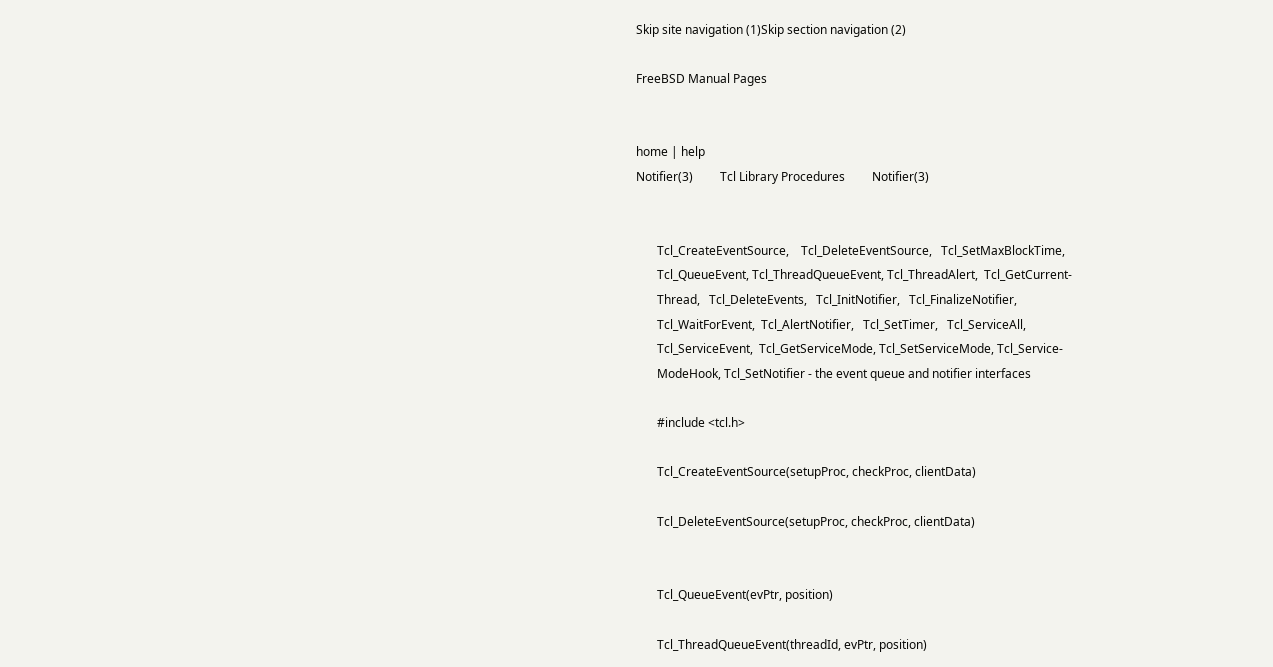Skip site navigation (1)Skip section navigation (2)

FreeBSD Manual Pages


home | help
Notifier(3)         Tcl Library Procedures         Notifier(3)


       Tcl_CreateEventSource,    Tcl_DeleteEventSource,   Tcl_SetMaxBlockTime,
       Tcl_QueueEvent, Tcl_ThreadQueueEvent, Tcl_ThreadAlert,  Tcl_GetCurrent-
       Thread,   Tcl_DeleteEvents,   Tcl_InitNotifier,   Tcl_FinalizeNotifier,
       Tcl_WaitForEvent,  Tcl_AlertNotifier,   Tcl_SetTimer,   Tcl_ServiceAll,
       Tcl_ServiceEvent,  Tcl_GetServiceMode, Tcl_SetServiceMode, Tcl_Service-
       ModeHook, Tcl_SetNotifier - the event queue and notifier interfaces

       #include <tcl.h>

       Tcl_CreateEventSource(setupProc, checkProc, clientData)

       Tcl_DeleteEventSource(setupProc, checkProc, clientData)


       Tcl_QueueEvent(evPtr, position)

       Tcl_ThreadQueueEvent(threadId, evPtr, position)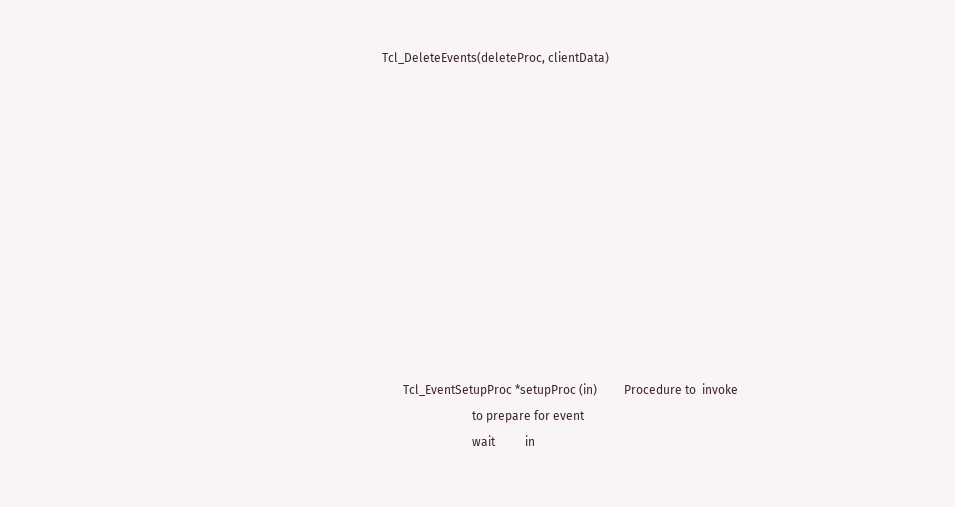Tcl_DeleteEvents(deleteProc, clientData)












       Tcl_EventSetupProc *setupProc (in)         Procedure to  invoke
                              to prepare for event
                              wait          in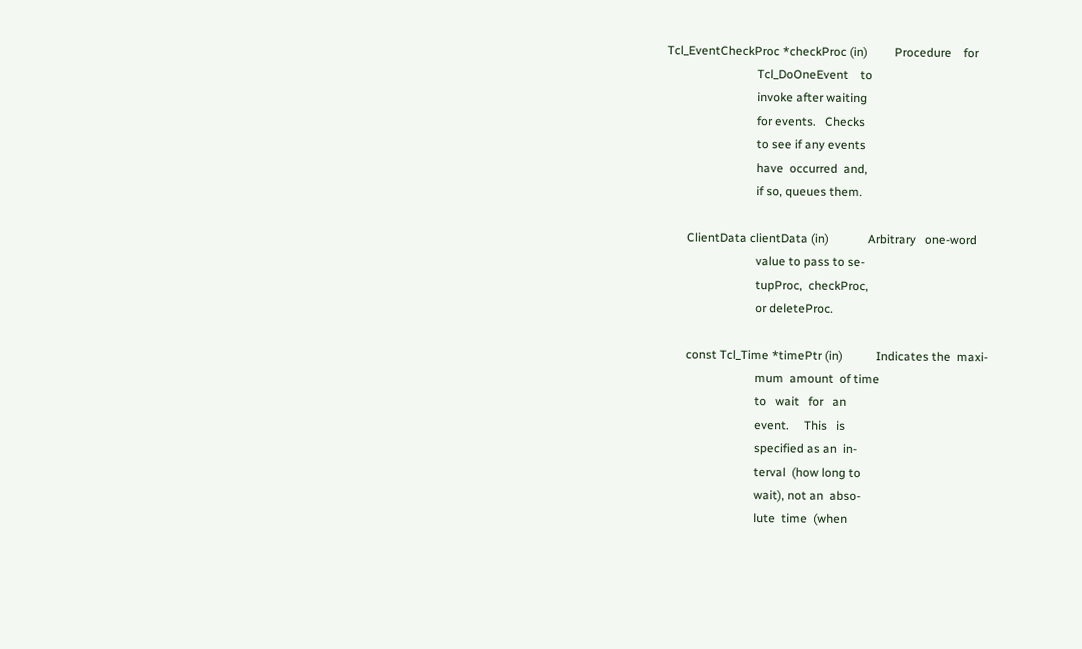Tcl_EventCheckProc *checkProc (in)         Procedure    for
                              Tcl_DoOneEvent    to
                              invoke after waiting
                              for events.   Checks
                              to see if any events
                              have  occurred  and,
                              if so, queues them.

       ClientData clientData (in)             Arbitrary   one-word
                              value to pass to se-
                              tupProc,  checkProc,
                              or deleteProc.

       const Tcl_Time *timePtr (in)           Indicates the  maxi-
                              mum  amount  of time
                              to   wait   for   an
                              event.     This   is
                              specified as an  in-
                              terval  (how long to
                              wait), not an  abso-
                              lute  time  (when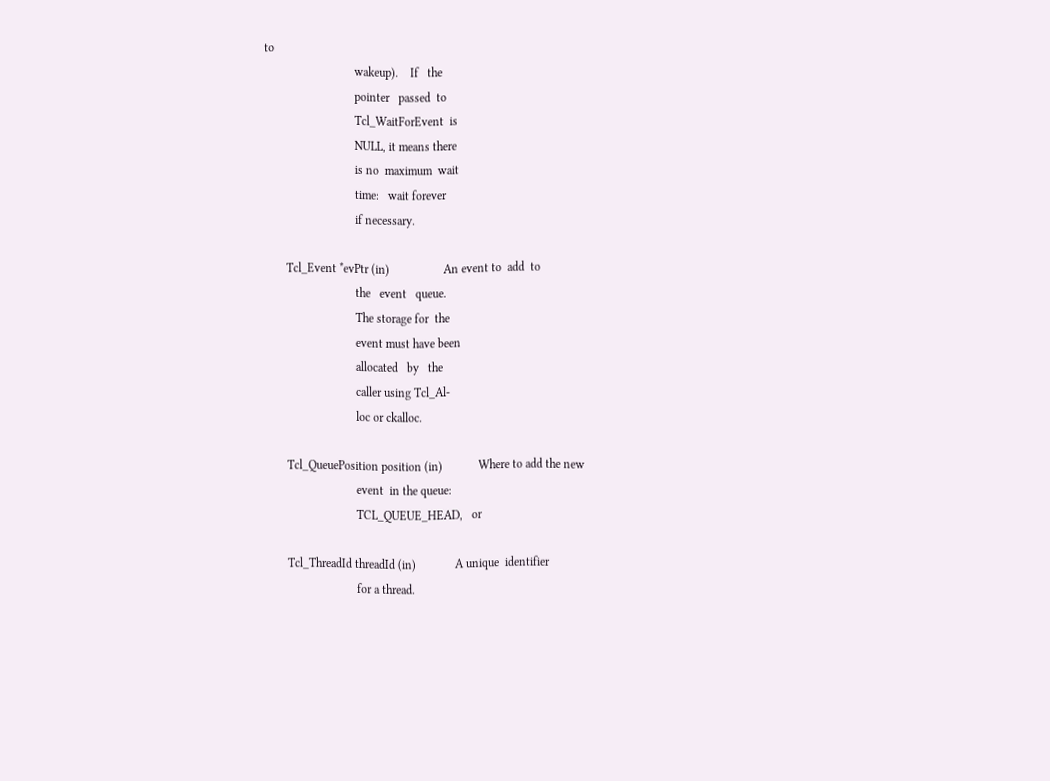to
                              wakeup).    If   the
                              pointer   passed  to
                              Tcl_WaitForEvent  is
                              NULL, it means there
                              is no  maximum  wait
                              time:   wait forever
                              if necessary.

       Tcl_Event *evPtr (in)                  An event to  add  to
                              the   event   queue.
                              The storage for  the
                              event must have been
                              allocated   by   the
                              caller using Tcl_Al-
                              loc or ckalloc.

       Tcl_QueuePosition position (in)            Where to add the new
                              event  in the queue:
                              TCL_QUEUE_HEAD,   or

       Tcl_ThreadId threadId (in)             A unique  identifier
                              for a thread.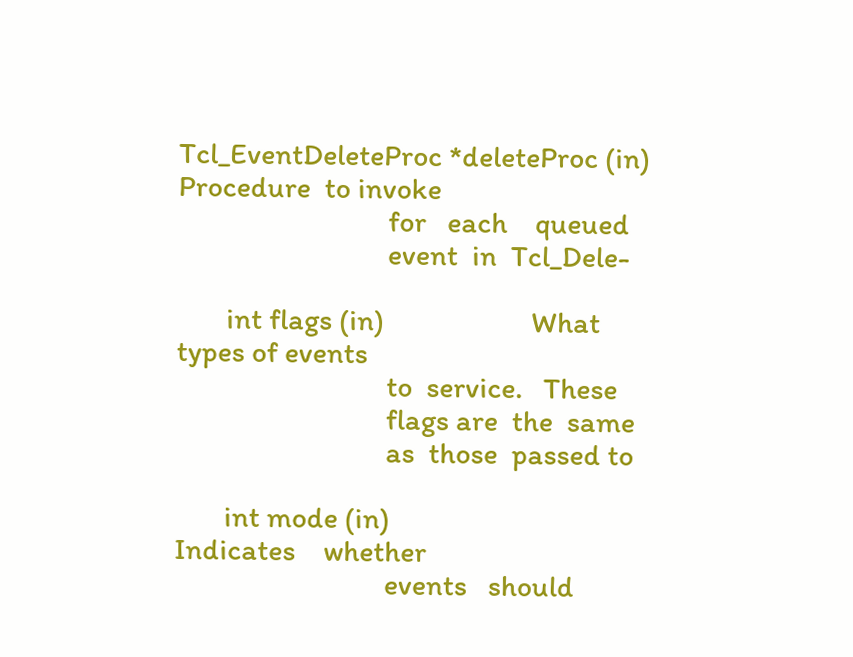Tcl_EventDeleteProc *deleteProc (in)       Procedure  to invoke
                              for   each    queued
                              event  in  Tcl_Dele-

       int flags (in)                     What types of events
                              to  service.   These
                              flags are  the  same
                              as  those  passed to

       int mode (in)                      Indicates    whether
                              events   should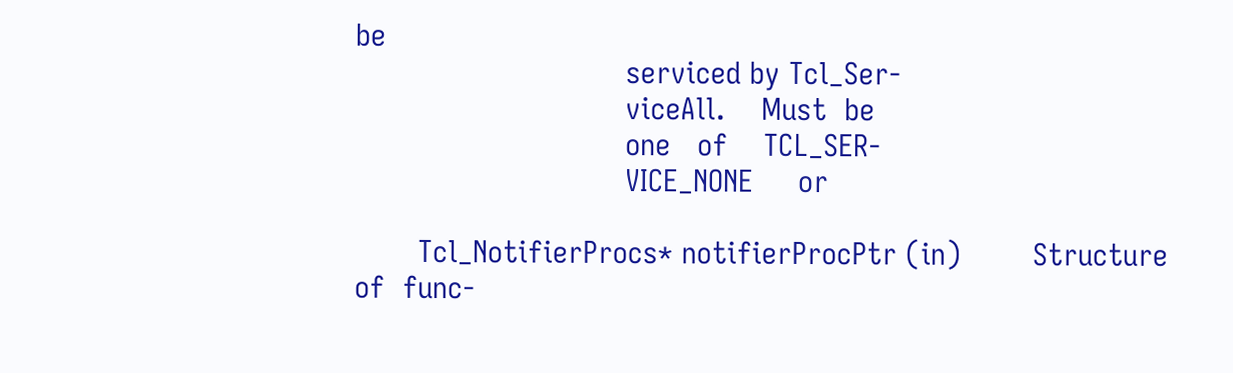be
                              serviced by Tcl_Ser-
                              viceAll.    Must  be
                              one   of    TCL_SER-
                              VICE_NONE     or

       Tcl_NotifierProcs* notifierProcPtr (in)        Structure  of  func-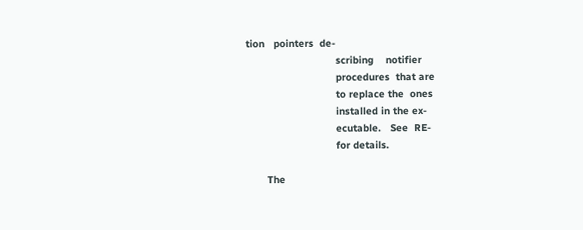tion   pointers  de-
                              scribing    notifier
                              procedures  that are
                              to replace the  ones
                              installed in the ex-
                              ecutable.   See  RE-
                              for details.

       The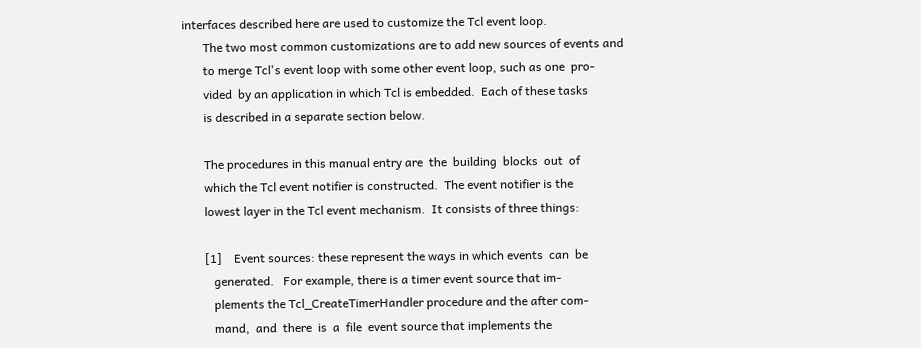interfaces described here are used to customize the Tcl event loop.
       The two most common customizations are to add new sources of events and
       to merge Tcl's event loop with some other event loop, such as one  pro-
       vided  by an application in which Tcl is embedded.  Each of these tasks
       is described in a separate section below.

       The procedures in this manual entry are  the  building  blocks  out  of
       which the Tcl event notifier is constructed.  The event notifier is the
       lowest layer in the Tcl event mechanism.  It consists of three things:

       [1]    Event sources: these represent the ways in which events  can  be
          generated.   For example, there is a timer event source that im-
          plements the Tcl_CreateTimerHandler procedure and the after com-
          mand,  and  there  is  a  file  event source that implements the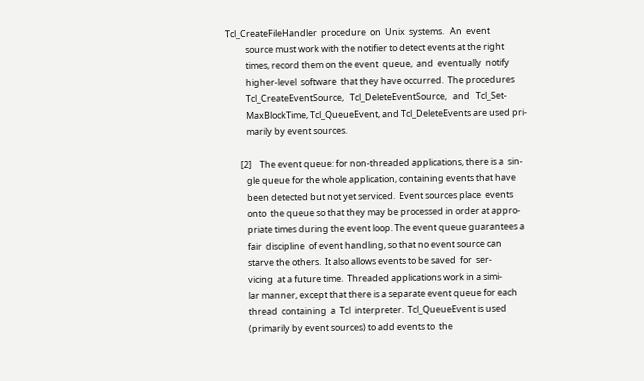Tcl_CreateFileHandler  procedure  on  Unix  systems.   An  event
          source must work with the notifier to detect events at the right
          times, record them on the event  queue,  and  eventually  notify
          higher-level  software  that they have occurred.  The procedures
          Tcl_CreateEventSource,   Tcl_DeleteEventSource,   and   Tcl_Set-
          MaxBlockTime, Tcl_QueueEvent, and Tcl_DeleteEvents are used pri-
          marily by event sources.

       [2]    The event queue: for non-threaded applications, there is a  sin-
          gle queue for the whole application, containing events that have
          been detected but not yet serviced.  Event sources place  events
          onto  the queue so that they may be processed in order at appro-
          priate times during the event loop. The event queue guarantees a
          fair  discipline  of event handling, so that no event source can
          starve the others.  It also allows events to be saved  for  ser-
          vicing  at a future time.  Threaded applications work in a simi-
          lar manner, except that there is a separate event queue for each
          thread  containing  a  Tcl  interpreter.  Tcl_QueueEvent is used
          (primarily by event sources) to add events to  the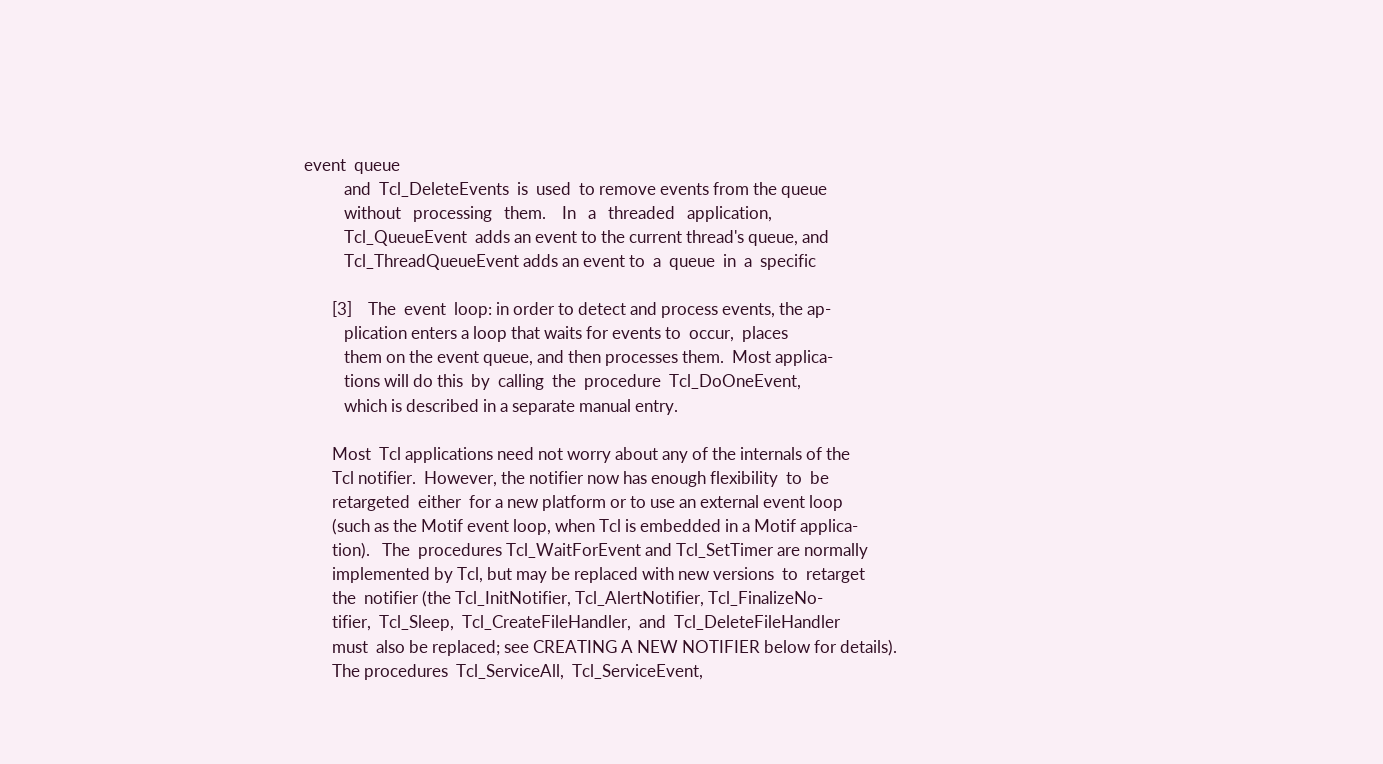event  queue
          and  Tcl_DeleteEvents  is  used  to remove events from the queue
          without   processing   them.    In   a   threaded   application,
          Tcl_QueueEvent  adds an event to the current thread's queue, and
          Tcl_ThreadQueueEvent adds an event to  a  queue  in  a  specific

       [3]    The  event  loop: in order to detect and process events, the ap-
          plication enters a loop that waits for events to  occur,  places
          them on the event queue, and then processes them.  Most applica-
          tions will do this  by  calling  the  procedure  Tcl_DoOneEvent,
          which is described in a separate manual entry.

       Most  Tcl applications need not worry about any of the internals of the
       Tcl notifier.  However, the notifier now has enough flexibility  to  be
       retargeted  either  for a new platform or to use an external event loop
       (such as the Motif event loop, when Tcl is embedded in a Motif applica-
       tion).   The  procedures Tcl_WaitForEvent and Tcl_SetTimer are normally
       implemented by Tcl, but may be replaced with new versions  to  retarget
       the  notifier (the Tcl_InitNotifier, Tcl_AlertNotifier, Tcl_FinalizeNo-
       tifier,  Tcl_Sleep,  Tcl_CreateFileHandler,  and  Tcl_DeleteFileHandler
       must  also be replaced; see CREATING A NEW NOTIFIER below for details).
       The procedures  Tcl_ServiceAll,  Tcl_ServiceEvent,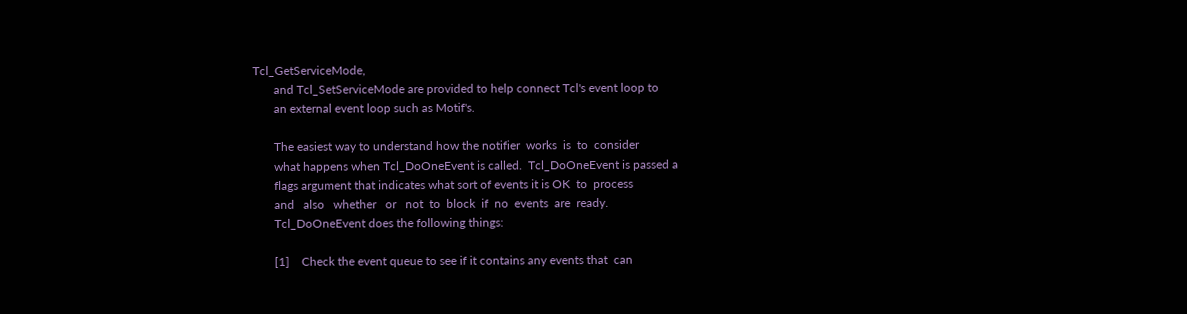Tcl_GetServiceMode,
       and Tcl_SetServiceMode are provided to help connect Tcl's event loop to
       an external event loop such as Motif's.

       The easiest way to understand how the notifier  works  is  to  consider
       what happens when Tcl_DoOneEvent is called.  Tcl_DoOneEvent is passed a
       flags argument that indicates what sort of events it is OK  to  process
       and   also   whether   or   not  to  block  if  no  events  are  ready.
       Tcl_DoOneEvent does the following things:

       [1]    Check the event queue to see if it contains any events that  can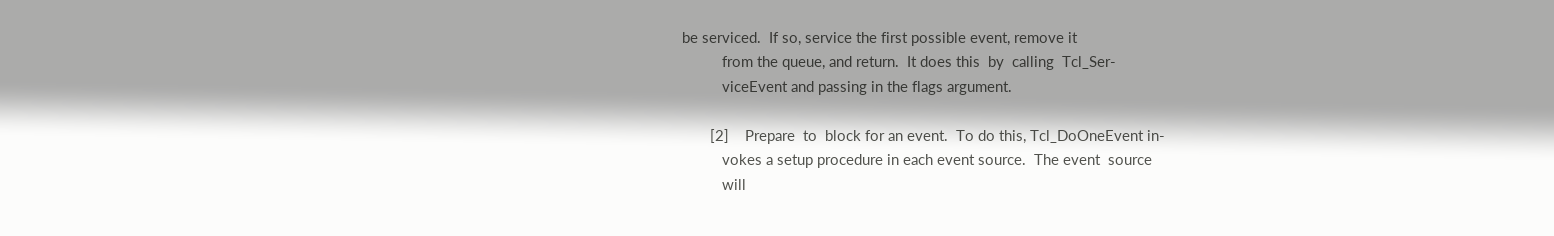be serviced.  If so, service the first possible event, remove it
          from the queue, and return.  It does this  by  calling  Tcl_Ser-
          viceEvent and passing in the flags argument.

       [2]    Prepare  to  block for an event.  To do this, Tcl_DoOneEvent in-
          vokes a setup procedure in each event source.  The event  source
          will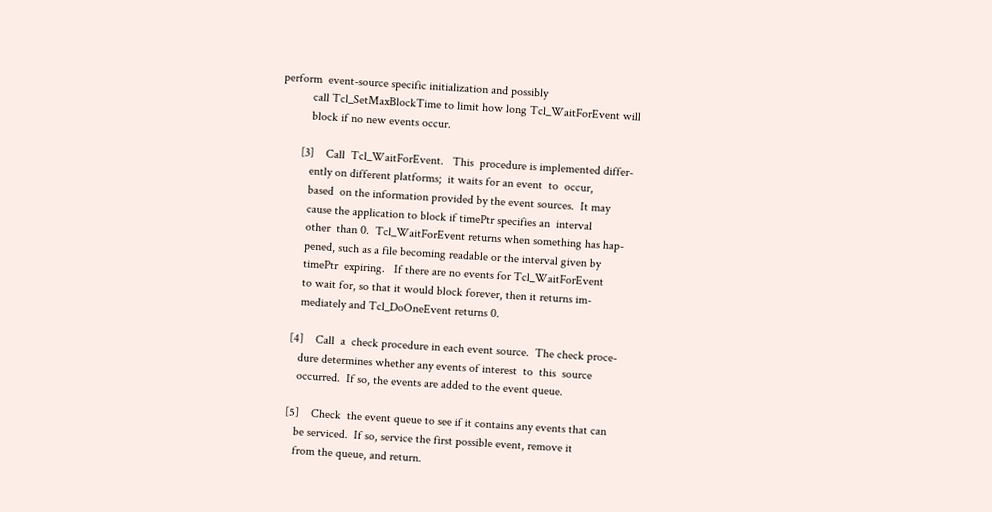perform  event-source specific initialization and possibly
          call Tcl_SetMaxBlockTime to limit how long Tcl_WaitForEvent will
          block if no new events occur.

       [3]    Call  Tcl_WaitForEvent.   This  procedure is implemented differ-
          ently on different platforms;  it waits for an event  to  occur,
          based  on the information provided by the event sources.  It may
          cause the application to block if timePtr specifies an  interval
          other  than 0.  Tcl_WaitForEvent returns when something has hap-
          pened, such as a file becoming readable or the interval given by
          timePtr  expiring.   If there are no events for Tcl_WaitForEvent
          to wait for, so that it would block forever, then it returns im-
          mediately and Tcl_DoOneEvent returns 0.

       [4]    Call  a  check procedure in each event source.  The check proce-
          dure determines whether any events of interest  to  this  source
          occurred.  If so, the events are added to the event queue.

       [5]    Check  the event queue to see if it contains any events that can
          be serviced.  If so, service the first possible event, remove it
          from the queue, and return.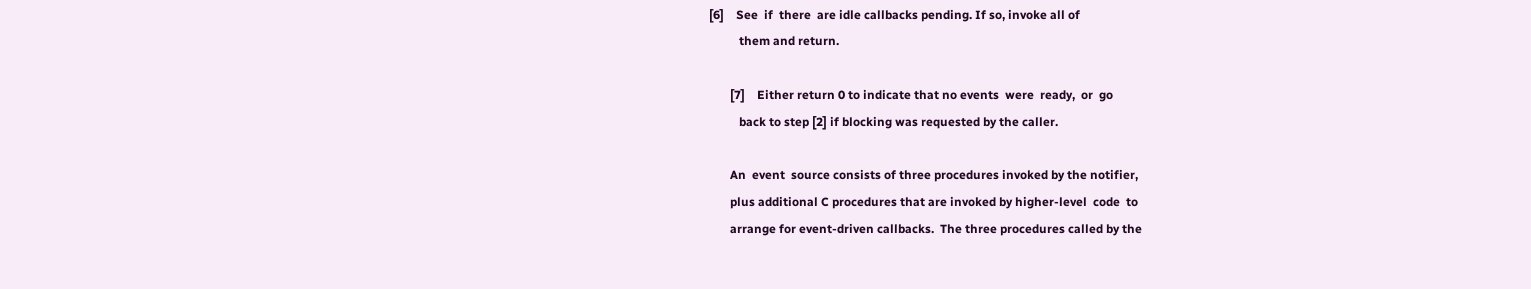[6]    See  if  there  are idle callbacks pending. If so, invoke all of
          them and return.

       [7]    Either return 0 to indicate that no events  were  ready,  or  go
          back to step [2] if blocking was requested by the caller.

       An  event  source consists of three procedures invoked by the notifier,
       plus additional C procedures that are invoked by higher-level  code  to
       arrange for event-driven callbacks.  The three procedures called by the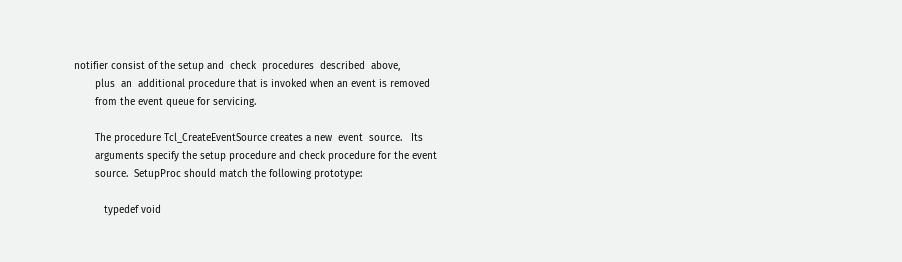notifier consist of the setup and  check  procedures  described  above,
       plus  an  additional procedure that is invoked when an event is removed
       from the event queue for servicing.

       The procedure Tcl_CreateEventSource creates a new  event  source.   Its
       arguments specify the setup procedure and check procedure for the event
       source.  SetupProc should match the following prototype:

          typedef void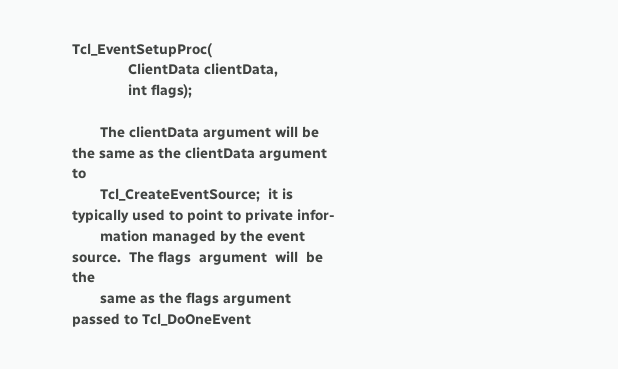Tcl_EventSetupProc(
              ClientData clientData,
              int flags);

       The clientData argument will be the same as the clientData argument  to
       Tcl_CreateEventSource;  it is typically used to point to private infor-
       mation managed by the event source.  The flags  argument  will  be  the
       same as the flags argument passed to Tcl_DoOneEvent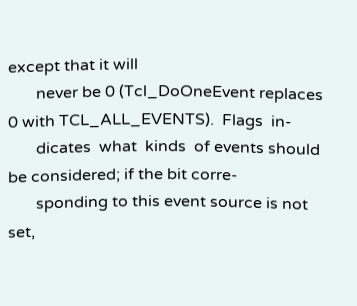except that it will
       never be 0 (Tcl_DoOneEvent replaces 0 with TCL_ALL_EVENTS).  Flags  in-
       dicates  what  kinds  of events should be considered; if the bit corre-
       sponding to this event source is not set,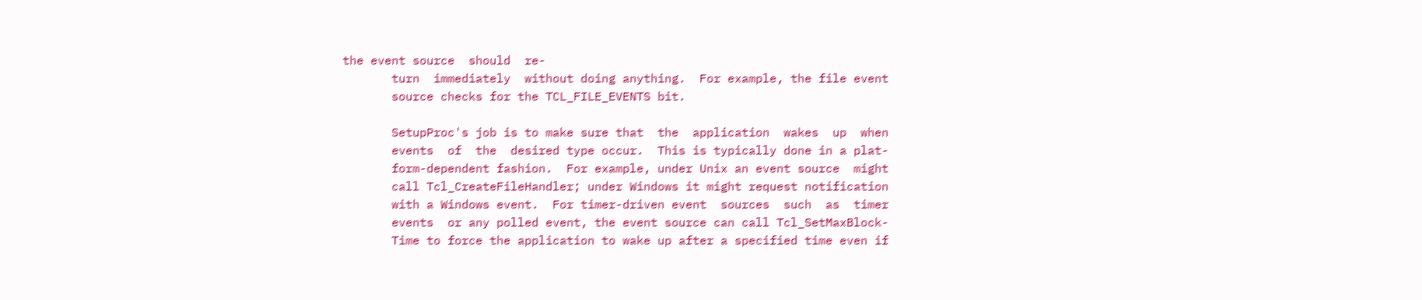the event source  should  re-
       turn  immediately  without doing anything.  For example, the file event
       source checks for the TCL_FILE_EVENTS bit.

       SetupProc's job is to make sure that  the  application  wakes  up  when
       events  of  the  desired type occur.  This is typically done in a plat-
       form-dependent fashion.  For example, under Unix an event source  might
       call Tcl_CreateFileHandler; under Windows it might request notification
       with a Windows event.  For timer-driven event  sources  such  as  timer
       events  or any polled event, the event source can call Tcl_SetMaxBlock-
       Time to force the application to wake up after a specified time even if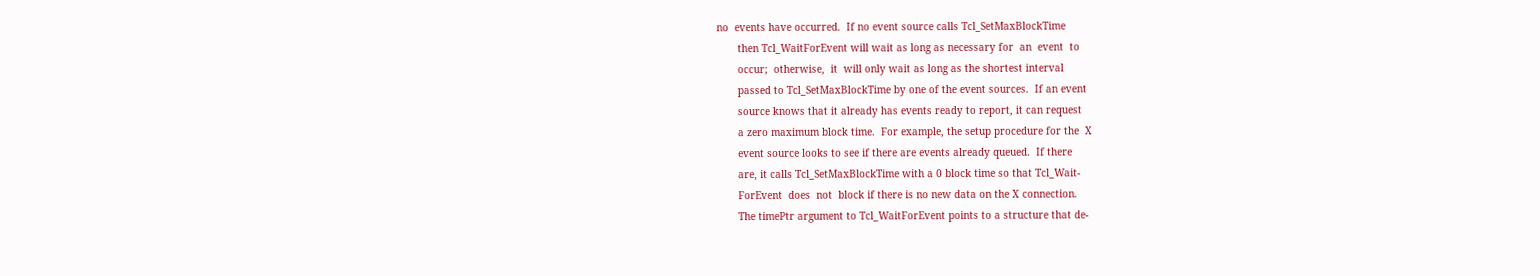no  events have occurred.  If no event source calls Tcl_SetMaxBlockTime
       then Tcl_WaitForEvent will wait as long as necessary for  an  event  to
       occur;  otherwise,  it  will only wait as long as the shortest interval
       passed to Tcl_SetMaxBlockTime by one of the event sources.  If an event
       source knows that it already has events ready to report, it can request
       a zero maximum block time.  For example, the setup procedure for the  X
       event source looks to see if there are events already queued.  If there
       are, it calls Tcl_SetMaxBlockTime with a 0 block time so that Tcl_Wait-
       ForEvent  does  not  block if there is no new data on the X connection.
       The timePtr argument to Tcl_WaitForEvent points to a structure that de-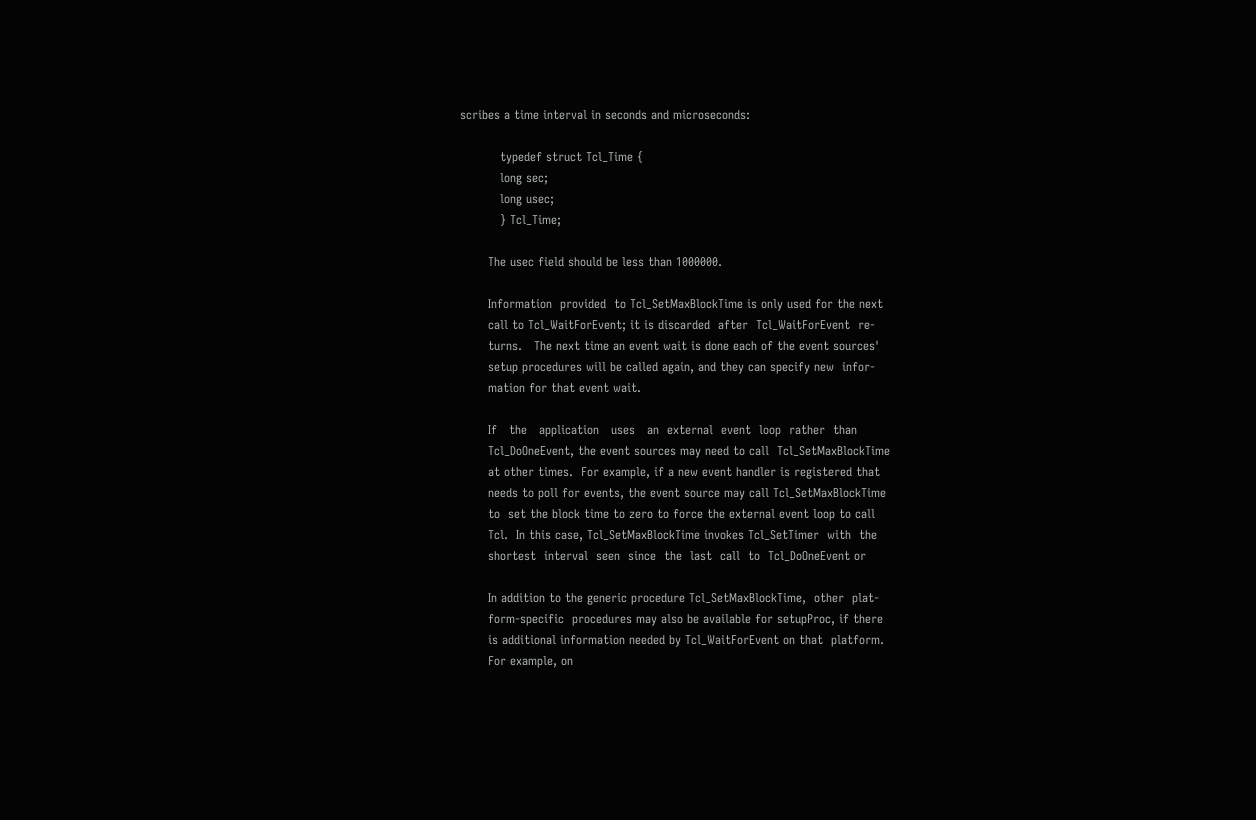scribes a time interval in seconds and microseconds:

          typedef struct Tcl_Time {
          long sec;
          long usec;
          } Tcl_Time;

       The usec field should be less than 1000000.

       Information  provided  to Tcl_SetMaxBlockTime is only used for the next
       call to Tcl_WaitForEvent; it is discarded  after  Tcl_WaitForEvent  re-
       turns.   The next time an event wait is done each of the event sources'
       setup procedures will be called again, and they can specify new  infor-
       mation for that event wait.

       If   the   application   uses   an  external  event  loop  rather  than
       Tcl_DoOneEvent, the event sources may need to call  Tcl_SetMaxBlockTime
       at other times.  For example, if a new event handler is registered that
       needs to poll for events, the event source may call Tcl_SetMaxBlockTime
       to  set the block time to zero to force the external event loop to call
       Tcl.  In this case, Tcl_SetMaxBlockTime invokes Tcl_SetTimer  with  the
       shortest  interval  seen  since  the  last  call  to  Tcl_DoOneEvent or

       In addition to the generic procedure Tcl_SetMaxBlockTime,  other  plat-
       form-specific  procedures may also be available for setupProc, if there
       is additional information needed by Tcl_WaitForEvent on that  platform.
       For example, on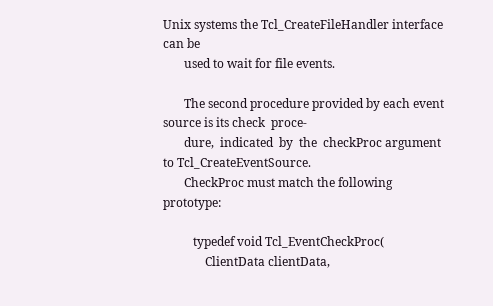Unix systems the Tcl_CreateFileHandler interface can be
       used to wait for file events.

       The second procedure provided by each event source is its check  proce-
       dure,  indicated  by  the  checkProc argument to Tcl_CreateEventSource.
       CheckProc must match the following prototype:

          typedef void Tcl_EventCheckProc(
              ClientData clientData,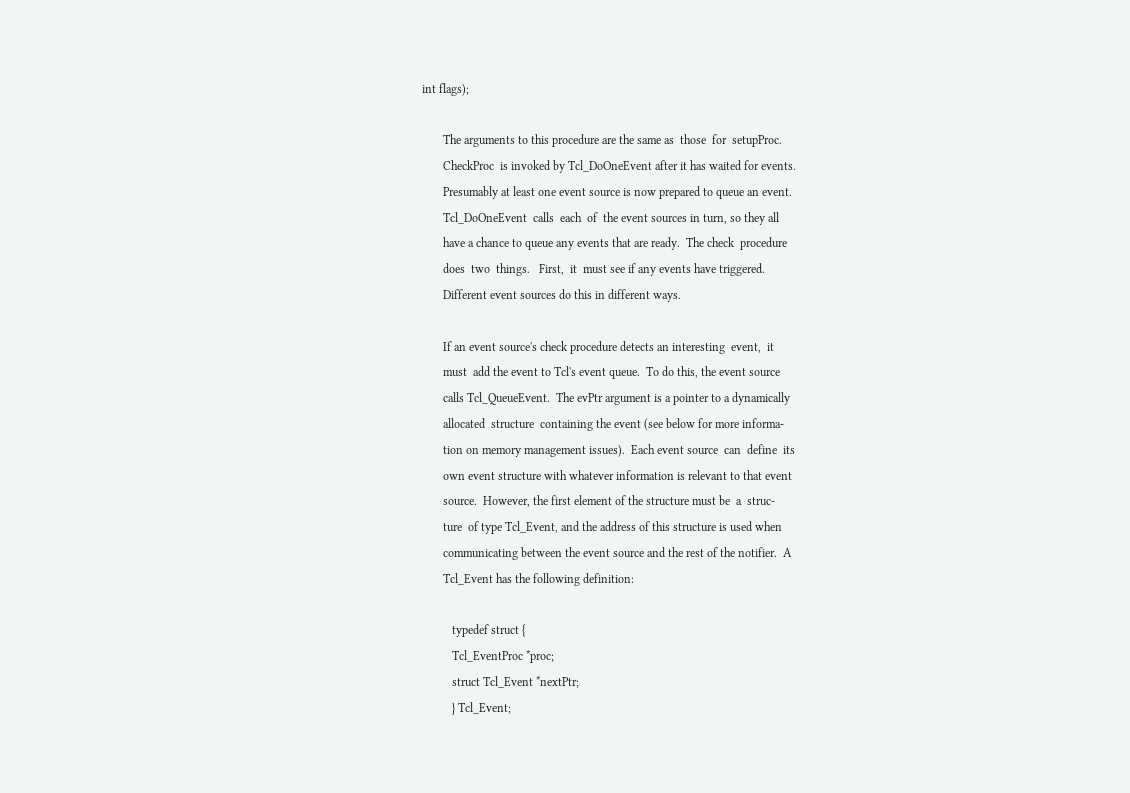int flags);

       The arguments to this procedure are the same as  those  for  setupProc.
       CheckProc  is invoked by Tcl_DoOneEvent after it has waited for events.
       Presumably at least one event source is now prepared to queue an event.
       Tcl_DoOneEvent  calls  each  of  the event sources in turn, so they all
       have a chance to queue any events that are ready.  The check  procedure
       does  two  things.   First,  it  must see if any events have triggered.
       Different event sources do this in different ways.

       If an event source's check procedure detects an interesting  event,  it
       must  add the event to Tcl's event queue.  To do this, the event source
       calls Tcl_QueueEvent.  The evPtr argument is a pointer to a dynamically
       allocated  structure  containing the event (see below for more informa-
       tion on memory management issues).  Each event source  can  define  its
       own event structure with whatever information is relevant to that event
       source.  However, the first element of the structure must be  a  struc-
       ture  of type Tcl_Event, and the address of this structure is used when
       communicating between the event source and the rest of the notifier.  A
       Tcl_Event has the following definition:

          typedef struct {
          Tcl_EventProc *proc;
          struct Tcl_Event *nextPtr;
          } Tcl_Event;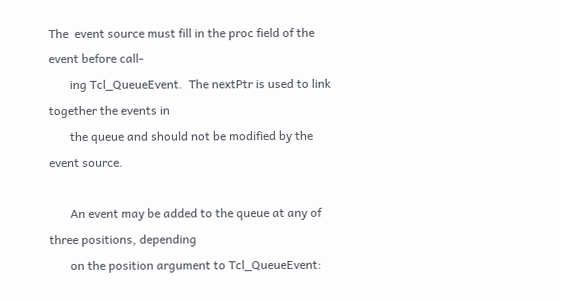The  event source must fill in the proc field of the event before call-
       ing Tcl_QueueEvent.  The nextPtr is used to link together the events in
       the queue and should not be modified by the event source.

       An event may be added to the queue at any of three positions, depending
       on the position argument to Tcl_QueueEvent: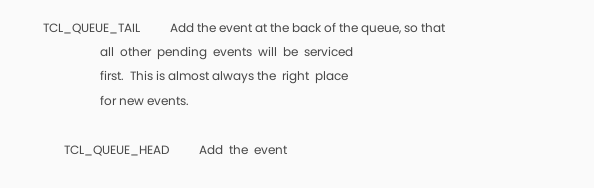TCL_QUEUE_TAIL          Add the event at the back of the queue, so that
                   all  other  pending  events  will  be  serviced
                   first.  This is almost always the  right  place
                   for new events.

       TCL_QUEUE_HEAD          Add  the  event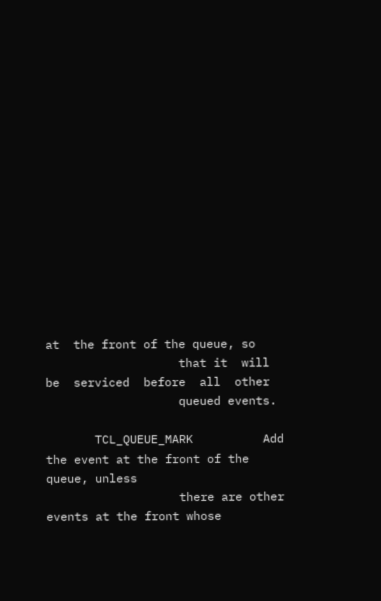at  the front of the queue, so
                   that it  will  be  serviced  before  all  other
                   queued events.

       TCL_QUEUE_MARK          Add the event at the front of the queue, unless
                   there are other events at the front whose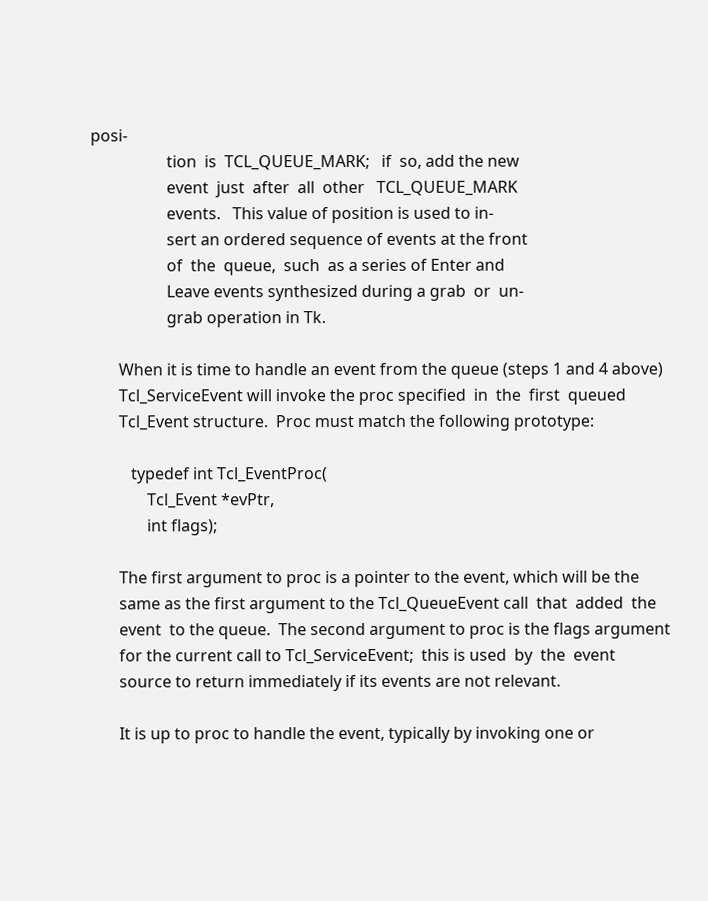posi-
                   tion  is  TCL_QUEUE_MARK;   if  so, add the new
                   event  just  after  all  other   TCL_QUEUE_MARK
                   events.   This value of position is used to in-
                   sert an ordered sequence of events at the front
                   of  the  queue,  such  as a series of Enter and
                   Leave events synthesized during a grab  or  un-
                   grab operation in Tk.

       When it is time to handle an event from the queue (steps 1 and 4 above)
       Tcl_ServiceEvent will invoke the proc specified  in  the  first  queued
       Tcl_Event structure.  Proc must match the following prototype:

          typedef int Tcl_EventProc(
              Tcl_Event *evPtr,
              int flags);

       The first argument to proc is a pointer to the event, which will be the
       same as the first argument to the Tcl_QueueEvent call  that  added  the
       event  to the queue.  The second argument to proc is the flags argument
       for the current call to Tcl_ServiceEvent;  this is used  by  the  event
       source to return immediately if its events are not relevant.

       It is up to proc to handle the event, typically by invoking one or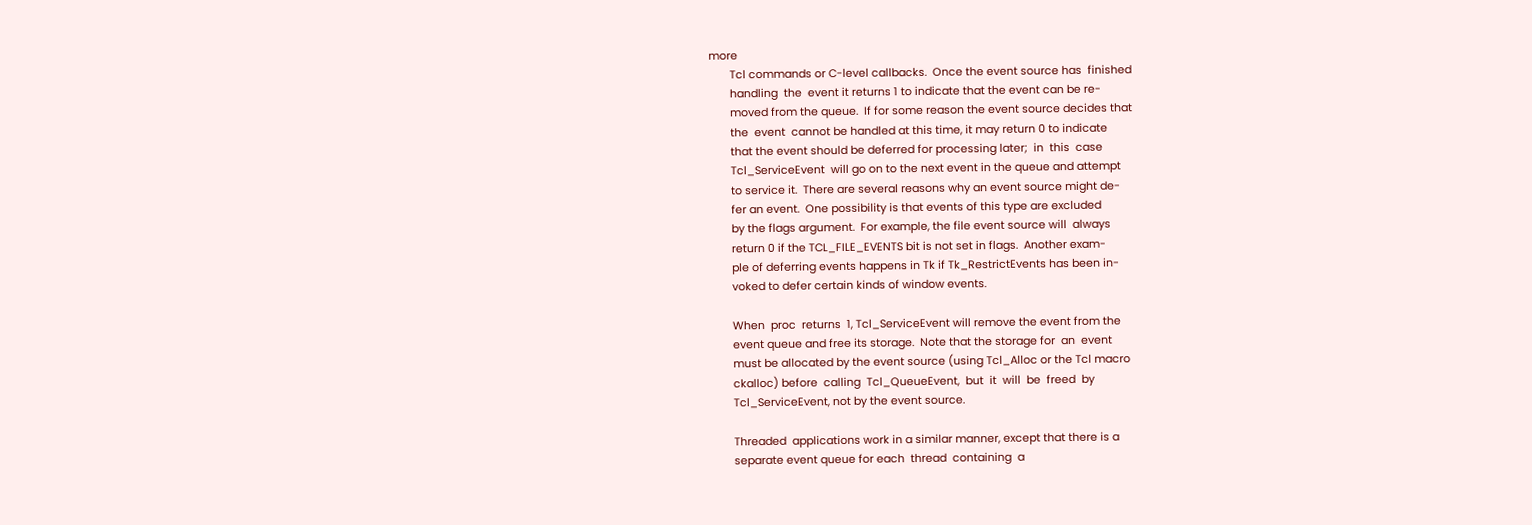more
       Tcl commands or C-level callbacks.  Once the event source has  finished
       handling  the  event it returns 1 to indicate that the event can be re-
       moved from the queue.  If for some reason the event source decides that
       the  event  cannot be handled at this time, it may return 0 to indicate
       that the event should be deferred for processing later;  in  this  case
       Tcl_ServiceEvent  will go on to the next event in the queue and attempt
       to service it.  There are several reasons why an event source might de-
       fer an event.  One possibility is that events of this type are excluded
       by the flags argument.  For example, the file event source will  always
       return 0 if the TCL_FILE_EVENTS bit is not set in flags.  Another exam-
       ple of deferring events happens in Tk if Tk_RestrictEvents has been in-
       voked to defer certain kinds of window events.

       When  proc  returns  1, Tcl_ServiceEvent will remove the event from the
       event queue and free its storage.  Note that the storage for  an  event
       must be allocated by the event source (using Tcl_Alloc or the Tcl macro
       ckalloc) before  calling  Tcl_QueueEvent,  but  it  will  be  freed  by
       Tcl_ServiceEvent, not by the event source.

       Threaded  applications work in a similar manner, except that there is a
       separate event queue for each  thread  containing  a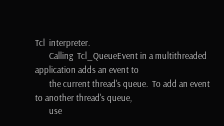Tcl  interpreter.
       Calling  Tcl_QueueEvent in a multithreaded application adds an event to
       the current thread's queue.  To add an event to another thread's queue,
       use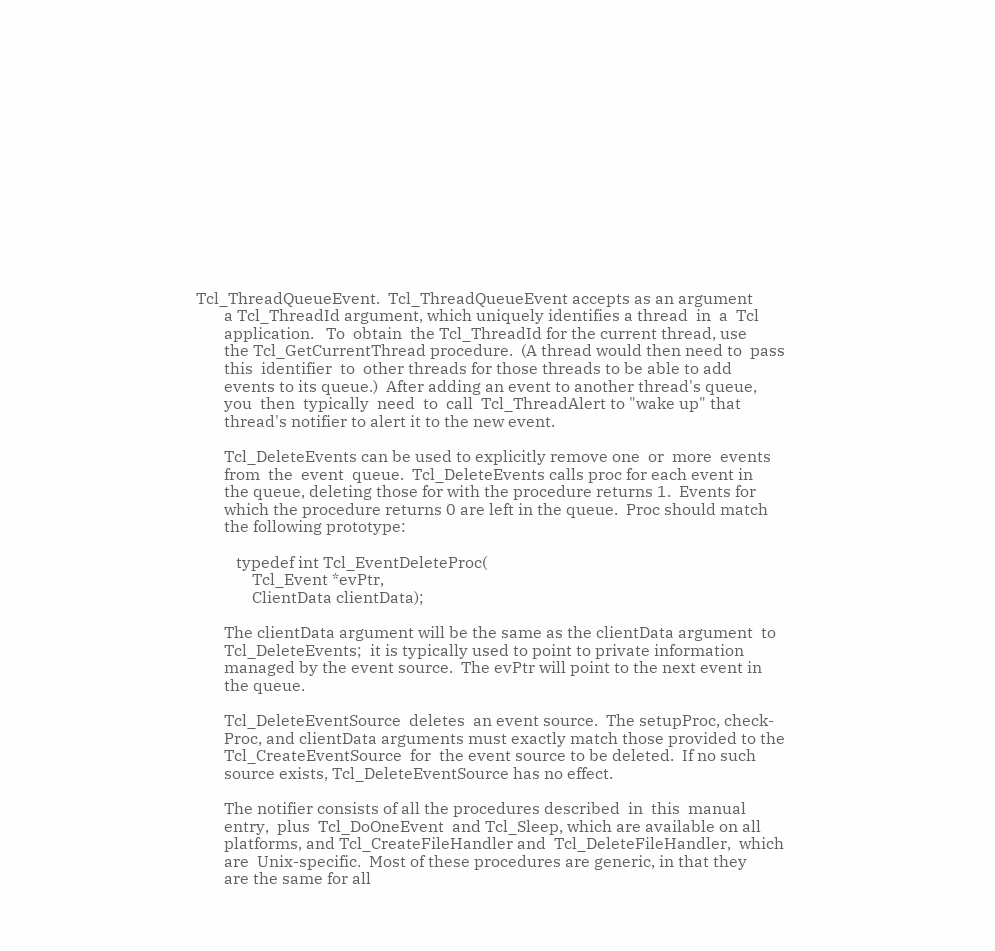Tcl_ThreadQueueEvent.  Tcl_ThreadQueueEvent accepts as an argument
       a Tcl_ThreadId argument, which uniquely identifies a thread  in  a  Tcl
       application.   To  obtain  the Tcl_ThreadId for the current thread, use
       the Tcl_GetCurrentThread procedure.  (A thread would then need to  pass
       this  identifier  to  other threads for those threads to be able to add
       events to its queue.)  After adding an event to another thread's queue,
       you  then  typically  need  to  call  Tcl_ThreadAlert to "wake up" that
       thread's notifier to alert it to the new event.

       Tcl_DeleteEvents can be used to explicitly remove one  or  more  events
       from  the  event  queue.  Tcl_DeleteEvents calls proc for each event in
       the queue, deleting those for with the procedure returns 1.  Events for
       which the procedure returns 0 are left in the queue.  Proc should match
       the following prototype:

          typedef int Tcl_EventDeleteProc(
              Tcl_Event *evPtr,
              ClientData clientData);

       The clientData argument will be the same as the clientData argument  to
       Tcl_DeleteEvents;  it is typically used to point to private information
       managed by the event source.  The evPtr will point to the next event in
       the queue.

       Tcl_DeleteEventSource  deletes  an event source.  The setupProc, check-
       Proc, and clientData arguments must exactly match those provided to the
       Tcl_CreateEventSource  for  the event source to be deleted.  If no such
       source exists, Tcl_DeleteEventSource has no effect.

       The notifier consists of all the procedures described  in  this  manual
       entry,  plus  Tcl_DoOneEvent  and Tcl_Sleep, which are available on all
       platforms, and Tcl_CreateFileHandler and  Tcl_DeleteFileHandler,  which
       are  Unix-specific.  Most of these procedures are generic, in that they
       are the same for all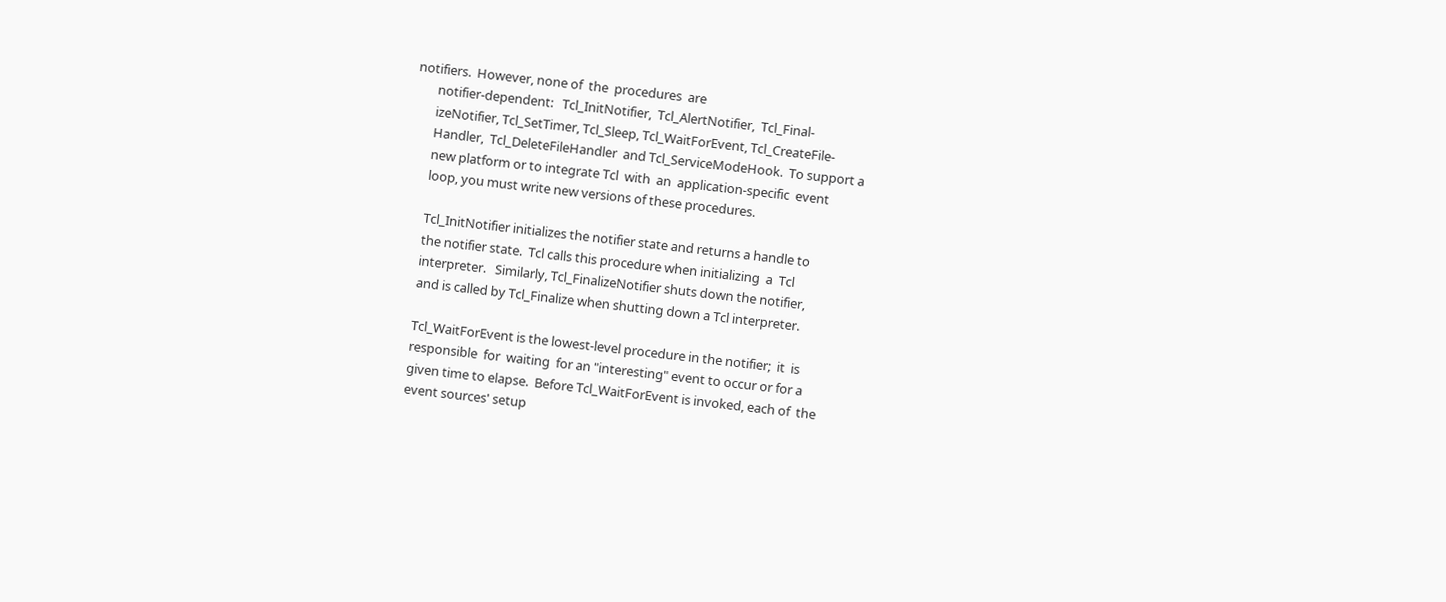notifiers.  However, none of  the  procedures  are
       notifier-dependent:   Tcl_InitNotifier,  Tcl_AlertNotifier,  Tcl_Final-
       izeNotifier, Tcl_SetTimer, Tcl_Sleep, Tcl_WaitForEvent, Tcl_CreateFile-
       Handler,  Tcl_DeleteFileHandler  and Tcl_ServiceModeHook.  To support a
       new platform or to integrate Tcl  with  an  application-specific  event
       loop, you must write new versions of these procedures.

       Tcl_InitNotifier initializes the notifier state and returns a handle to
       the notifier state.  Tcl calls this procedure when initializing  a  Tcl
       interpreter.   Similarly, Tcl_FinalizeNotifier shuts down the notifier,
       and is called by Tcl_Finalize when shutting down a Tcl interpreter.

       Tcl_WaitForEvent is the lowest-level procedure in the notifier;  it  is
       responsible  for  waiting  for an "interesting" event to occur or for a
       given time to elapse.  Before Tcl_WaitForEvent is invoked, each of  the
       event sources' setup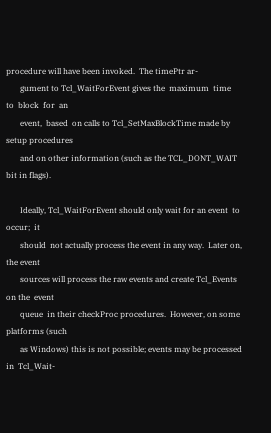procedure will have been invoked.  The timePtr ar-
       gument to Tcl_WaitForEvent gives the  maximum  time  to  block  for  an
       event,  based  on calls to Tcl_SetMaxBlockTime made by setup procedures
       and on other information (such as the TCL_DONT_WAIT bit in flags).

       Ideally, Tcl_WaitForEvent should only wait for an event  to  occur;  it
       should  not actually process the event in any way.  Later on, the event
       sources will process the raw events and create Tcl_Events on the  event
       queue  in their checkProc procedures.  However, on some platforms (such
       as Windows) this is not possible; events may be processed in  Tcl_Wait-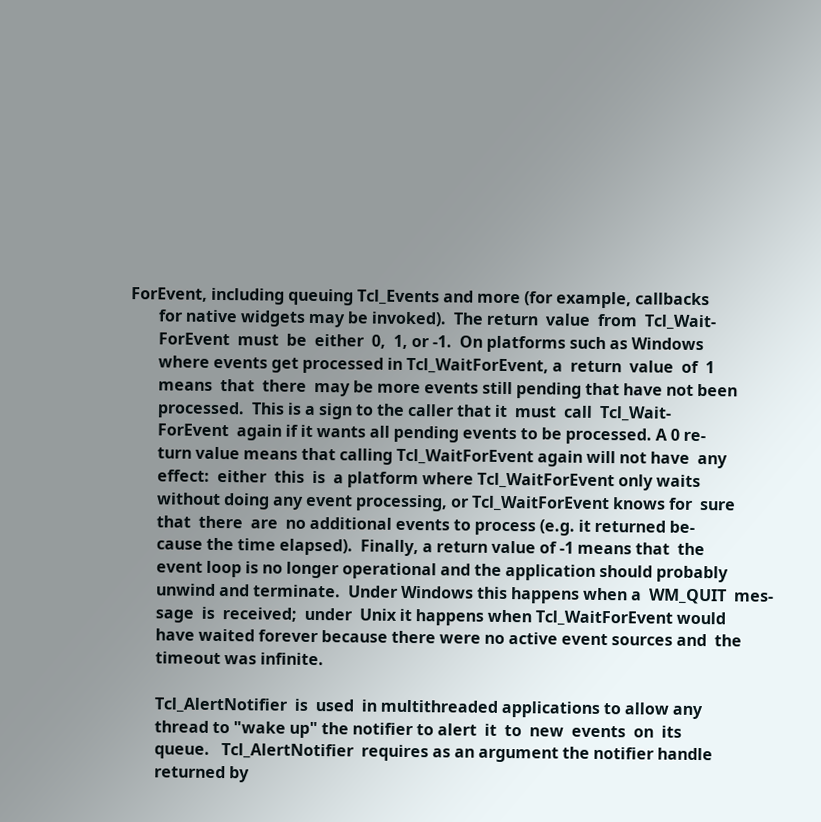ForEvent, including queuing Tcl_Events and more (for example, callbacks
       for native widgets may be invoked).  The return  value  from  Tcl_Wait-
       ForEvent  must  be  either  0,  1, or -1.  On platforms such as Windows
       where events get processed in Tcl_WaitForEvent, a  return  value  of  1
       means  that  there  may be more events still pending that have not been
       processed.  This is a sign to the caller that it  must  call  Tcl_Wait-
       ForEvent  again if it wants all pending events to be processed. A 0 re-
       turn value means that calling Tcl_WaitForEvent again will not have  any
       effect:  either  this  is  a platform where Tcl_WaitForEvent only waits
       without doing any event processing, or Tcl_WaitForEvent knows for  sure
       that  there  are  no additional events to process (e.g. it returned be-
       cause the time elapsed).  Finally, a return value of -1 means that  the
       event loop is no longer operational and the application should probably
       unwind and terminate.  Under Windows this happens when a  WM_QUIT  mes-
       sage  is  received;  under  Unix it happens when Tcl_WaitForEvent would
       have waited forever because there were no active event sources and  the
       timeout was infinite.

       Tcl_AlertNotifier  is  used  in multithreaded applications to allow any
       thread to "wake up" the notifier to alert  it  to  new  events  on  its
       queue.   Tcl_AlertNotifier  requires as an argument the notifier handle
       returned by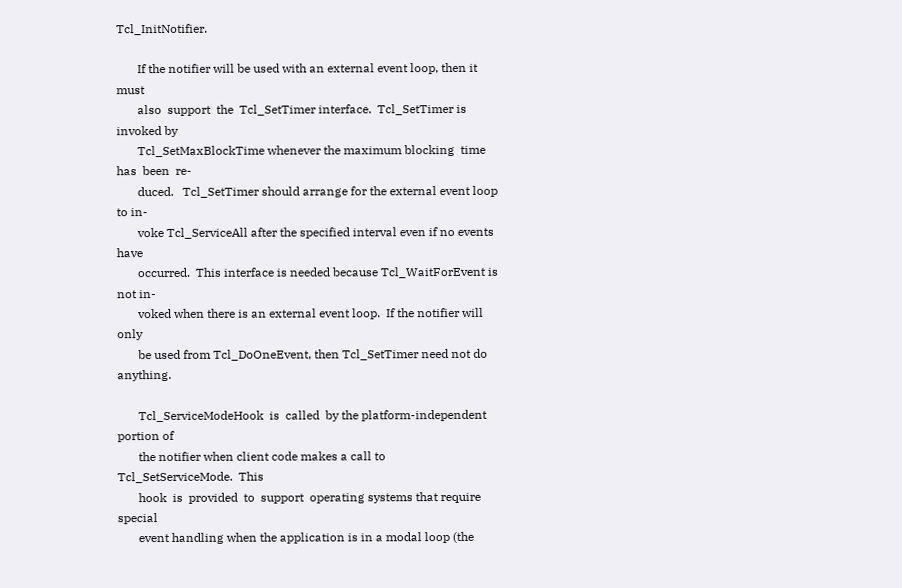Tcl_InitNotifier.

       If the notifier will be used with an external event loop, then it  must
       also  support  the  Tcl_SetTimer interface.  Tcl_SetTimer is invoked by
       Tcl_SetMaxBlockTime whenever the maximum blocking  time  has  been  re-
       duced.   Tcl_SetTimer should arrange for the external event loop to in-
       voke Tcl_ServiceAll after the specified interval even if no events have
       occurred.  This interface is needed because Tcl_WaitForEvent is not in-
       voked when there is an external event loop.  If the notifier will  only
       be used from Tcl_DoOneEvent, then Tcl_SetTimer need not do anything.

       Tcl_ServiceModeHook  is  called  by the platform-independent portion of
       the notifier when client code makes a call to Tcl_SetServiceMode.  This
       hook  is  provided  to  support  operating systems that require special
       event handling when the application is in a modal loop (the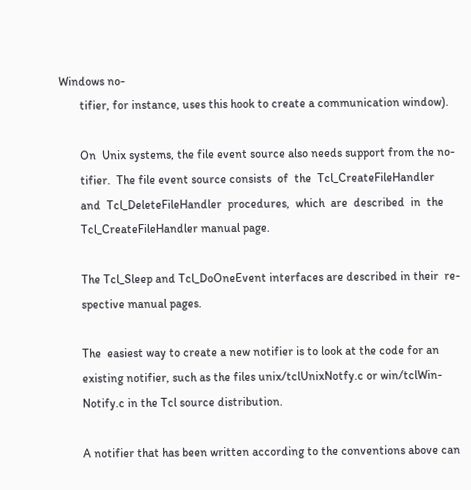Windows no-
       tifier, for instance, uses this hook to create a communication window).

       On  Unix systems, the file event source also needs support from the no-
       tifier.  The file event source consists  of  the  Tcl_CreateFileHandler
       and  Tcl_DeleteFileHandler  procedures,  which  are  described  in  the
       Tcl_CreateFileHandler manual page.

       The Tcl_Sleep and Tcl_DoOneEvent interfaces are described in their  re-
       spective manual pages.

       The  easiest way to create a new notifier is to look at the code for an
       existing notifier, such as the files unix/tclUnixNotfy.c or win/tclWin-
       Notify.c in the Tcl source distribution.

       A notifier that has been written according to the conventions above can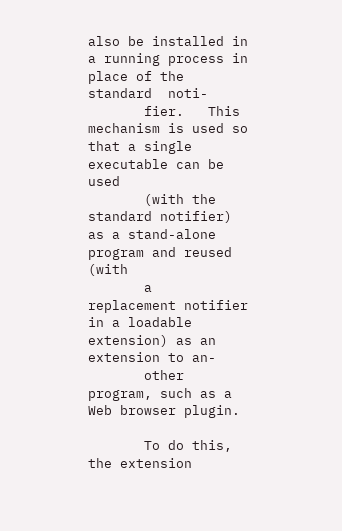also be installed in a running process in place of the  standard  noti-
       fier.   This  mechanism is used so that a single executable can be used
       (with the standard notifier) as a stand-alone program and reused  (with
       a  replacement notifier in a loadable extension) as an extension to an-
       other program, such as a Web browser plugin.

       To do this, the extension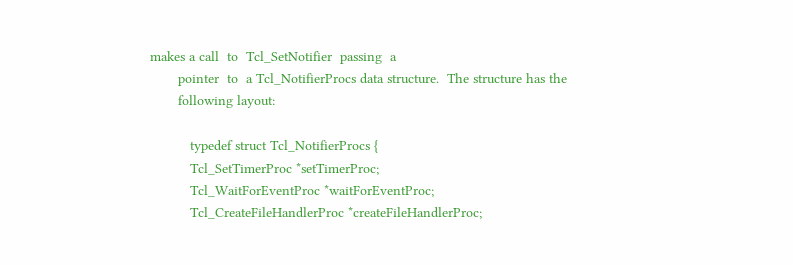makes a call  to  Tcl_SetNotifier  passing  a
       pointer  to  a Tcl_NotifierProcs data structure.  The structure has the
       following layout:

          typedef struct Tcl_NotifierProcs {
          Tcl_SetTimerProc *setTimerProc;
          Tcl_WaitForEventProc *waitForEventProc;
          Tcl_CreateFileHandlerProc *createFileHandlerProc;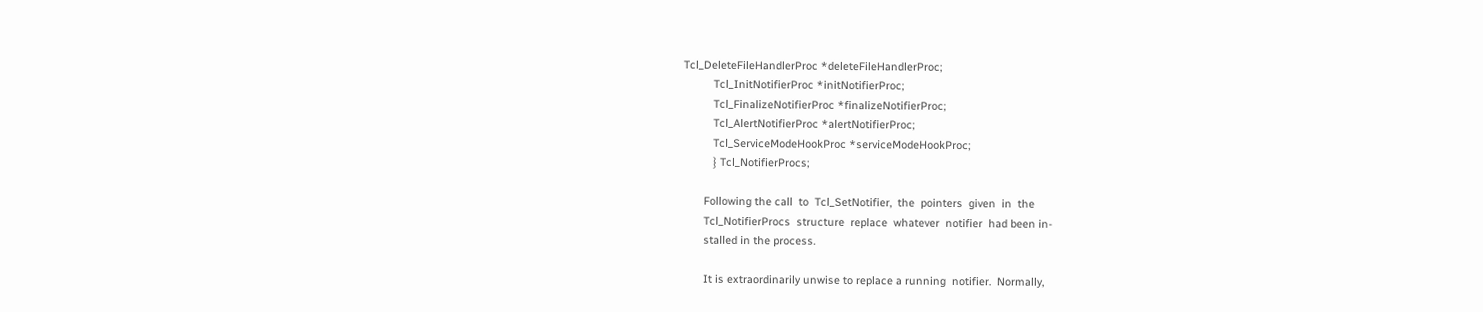Tcl_DeleteFileHandlerProc *deleteFileHandlerProc;
          Tcl_InitNotifierProc *initNotifierProc;
          Tcl_FinalizeNotifierProc *finalizeNotifierProc;
          Tcl_AlertNotifierProc *alertNotifierProc;
          Tcl_ServiceModeHookProc *serviceModeHookProc;
          } Tcl_NotifierProcs;

       Following the call  to  Tcl_SetNotifier,  the  pointers  given  in  the
       Tcl_NotifierProcs  structure  replace  whatever  notifier  had been in-
       stalled in the process.

       It is extraordinarily unwise to replace a running  notifier.  Normally,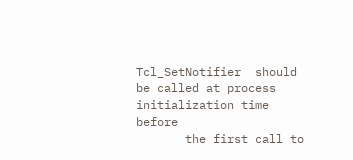Tcl_SetNotifier  should be called at process initialization time before
       the first call to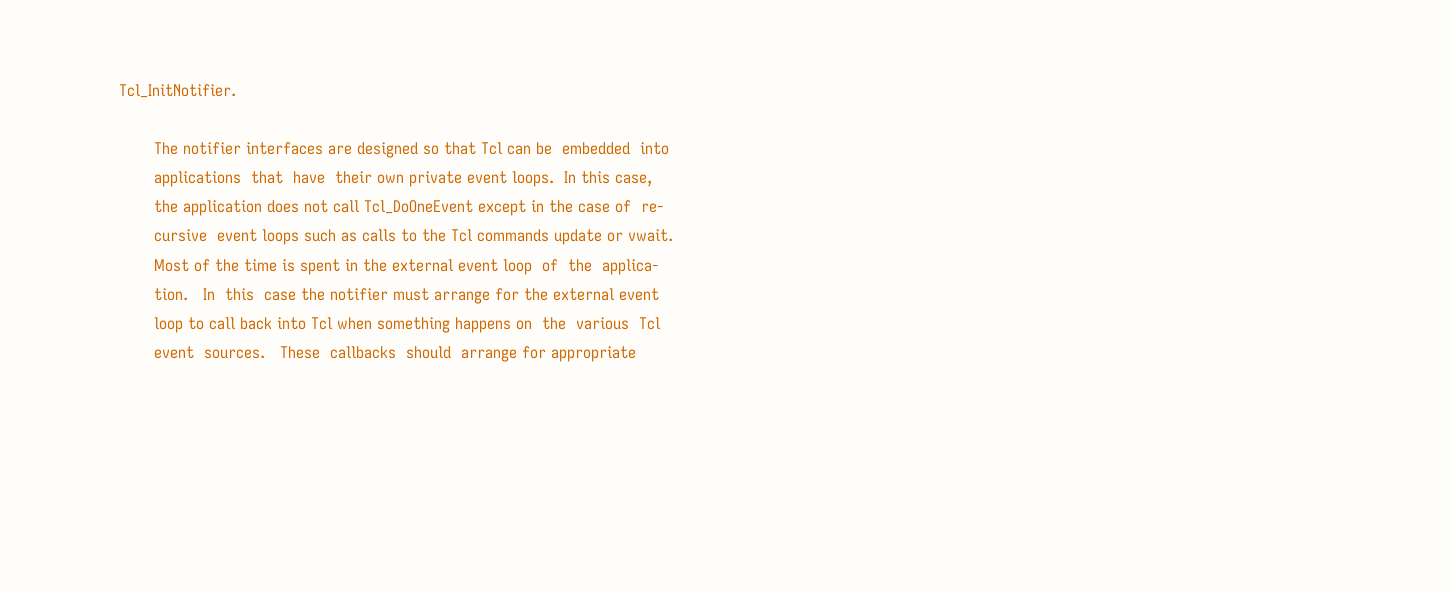Tcl_InitNotifier.

       The notifier interfaces are designed so that Tcl can be  embedded  into
       applications  that  have  their own private event loops.  In this case,
       the application does not call Tcl_DoOneEvent except in the case of  re-
       cursive  event loops such as calls to the Tcl commands update or vwait.
       Most of the time is spent in the external event loop  of  the  applica-
       tion.   In  this  case the notifier must arrange for the external event
       loop to call back into Tcl when something happens on  the  various  Tcl
       event  sources.   These  callbacks  should  arrange for appropriate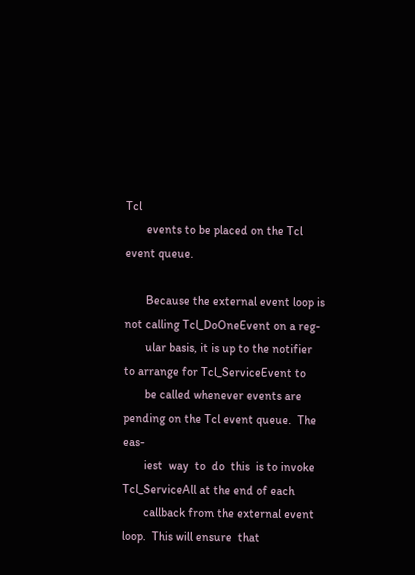Tcl
       events to be placed on the Tcl event queue.

       Because the external event loop is not calling Tcl_DoOneEvent on a reg-
       ular basis, it is up to the notifier to arrange for Tcl_ServiceEvent to
       be called whenever events are pending on the Tcl event queue.  The eas-
       iest  way  to  do  this  is to invoke Tcl_ServiceAll at the end of each
       callback from the external event loop.  This will ensure  that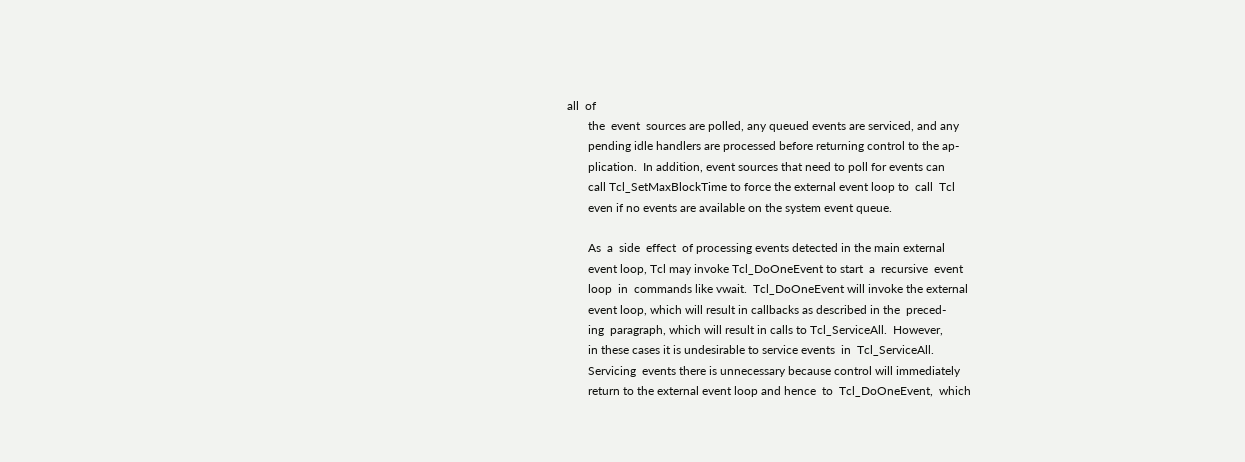all  of
       the  event  sources are polled, any queued events are serviced, and any
       pending idle handlers are processed before returning control to the ap-
       plication.  In addition, event sources that need to poll for events can
       call Tcl_SetMaxBlockTime to force the external event loop to  call  Tcl
       even if no events are available on the system event queue.

       As  a  side  effect  of processing events detected in the main external
       event loop, Tcl may invoke Tcl_DoOneEvent to start  a  recursive  event
       loop  in  commands like vwait.  Tcl_DoOneEvent will invoke the external
       event loop, which will result in callbacks as described in the  preced-
       ing  paragraph, which will result in calls to Tcl_ServiceAll.  However,
       in these cases it is undesirable to service events  in  Tcl_ServiceAll.
       Servicing  events there is unnecessary because control will immediately
       return to the external event loop and hence  to  Tcl_DoOneEvent,  which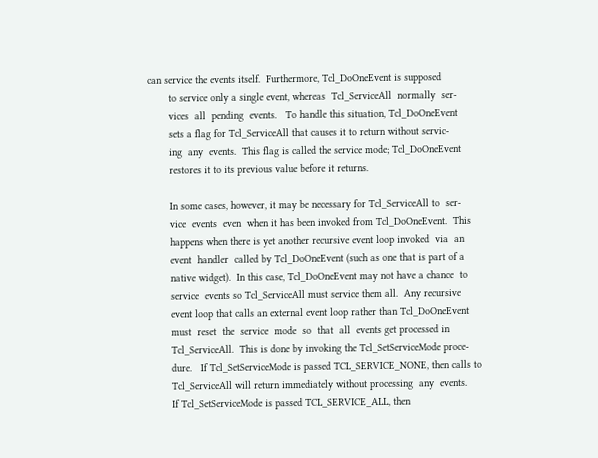can service the events itself.  Furthermore, Tcl_DoOneEvent is supposed
       to service only a single event, whereas  Tcl_ServiceAll  normally  ser-
       vices  all  pending  events.   To handle this situation, Tcl_DoOneEvent
       sets a flag for Tcl_ServiceAll that causes it to return without servic-
       ing  any  events.  This flag is called the service mode; Tcl_DoOneEvent
       restores it to its previous value before it returns.

       In some cases, however, it may be necessary for Tcl_ServiceAll to  ser-
       vice  events  even  when it has been invoked from Tcl_DoOneEvent.  This
       happens when there is yet another recursive event loop invoked  via  an
       event  handler  called by Tcl_DoOneEvent (such as one that is part of a
       native widget).  In this case, Tcl_DoOneEvent may not have a chance  to
       service  events so Tcl_ServiceAll must service them all.  Any recursive
       event loop that calls an external event loop rather than Tcl_DoOneEvent
       must  reset  the  service  mode  so  that  all  events get processed in
       Tcl_ServiceAll.  This is done by invoking the Tcl_SetServiceMode proce-
       dure.   If Tcl_SetServiceMode is passed TCL_SERVICE_NONE, then calls to
       Tcl_ServiceAll will return immediately without processing  any  events.
       If Tcl_SetServiceMode is passed TCL_SERVICE_ALL, then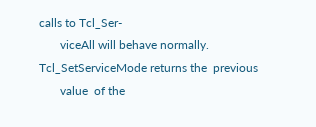calls to Tcl_Ser-
       viceAll will behave normally.  Tcl_SetServiceMode returns the  previous
       value  of the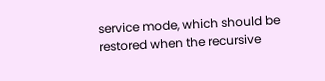service mode, which should be restored when the recursive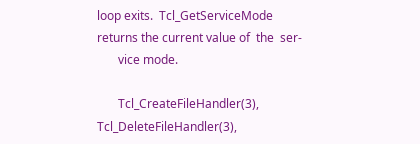loop exits.  Tcl_GetServiceMode returns the current value of  the  ser-
       vice mode.

       Tcl_CreateFileHandler(3),    Tcl_DeleteFileHandler(3),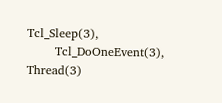Tcl_Sleep(3),
       Tcl_DoOneEvent(3), Thread(3)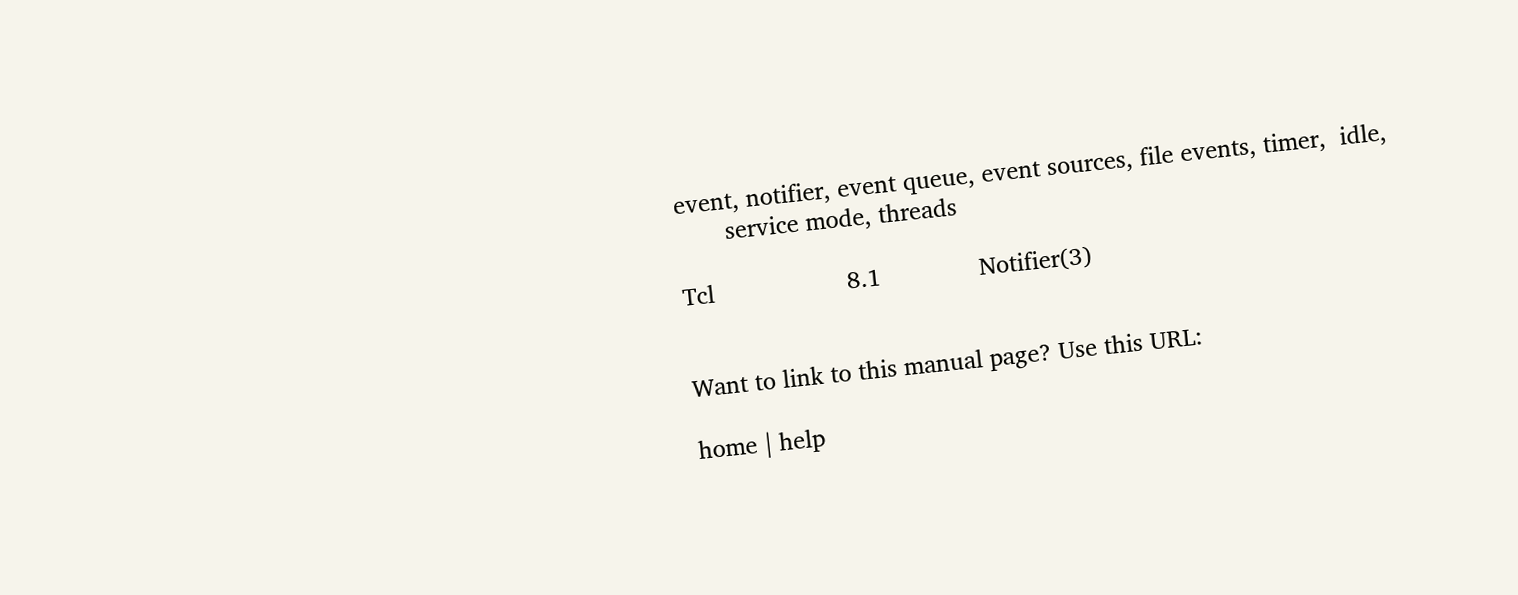event, notifier, event queue, event sources, file events, timer,  idle,
       service mode, threads

Tcl                   8.1              Notifier(3)


Want to link to this manual page? Use this URL:

home | help